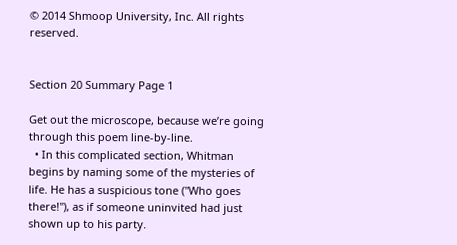© 2014 Shmoop University, Inc. All rights reserved.


Section 20 Summary Page 1

Get out the microscope, because we’re going through this poem line-by-line.
  • In this complicated section, Whitman begins by naming some of the mysteries of life. He has a suspicious tone ("Who goes there!"), as if someone uninvited had just shown up to his party.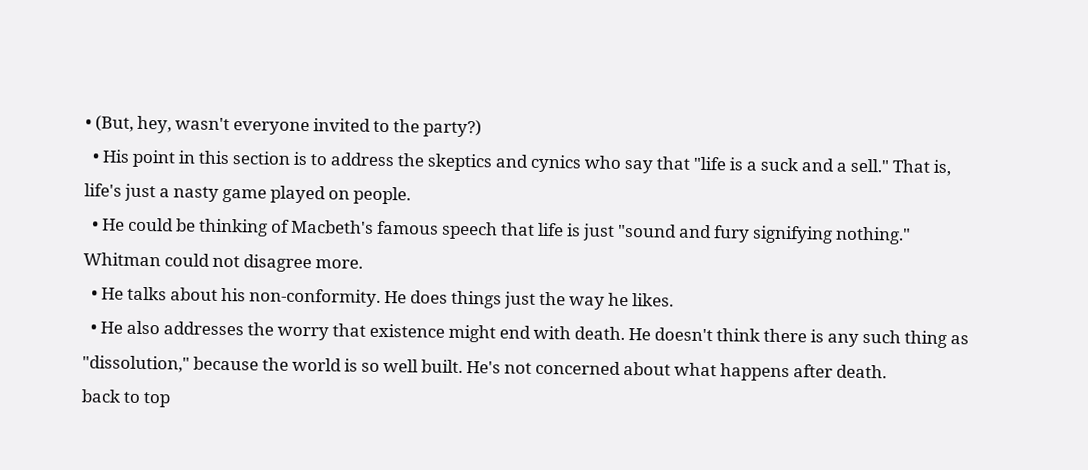• (But, hey, wasn't everyone invited to the party?)
  • His point in this section is to address the skeptics and cynics who say that "life is a suck and a sell." That is, life's just a nasty game played on people.
  • He could be thinking of Macbeth's famous speech that life is just "sound and fury signifying nothing." Whitman could not disagree more.
  • He talks about his non-conformity. He does things just the way he likes.
  • He also addresses the worry that existence might end with death. He doesn't think there is any such thing as "dissolution," because the world is so well built. He's not concerned about what happens after death.
back to top